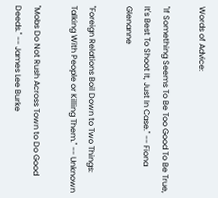Words of Advice:

"If Something Seems To Be Too Good To Be True, It's Best To Shoot It, Just In Case." -- Fiona Glenanne

"Foreign Relations Boil Down to Two Things: Talking With People or Killing Them." -- Unknown

"Mobs Do Not Rush Across Town to Do Good Deeds." -- James Lee Burke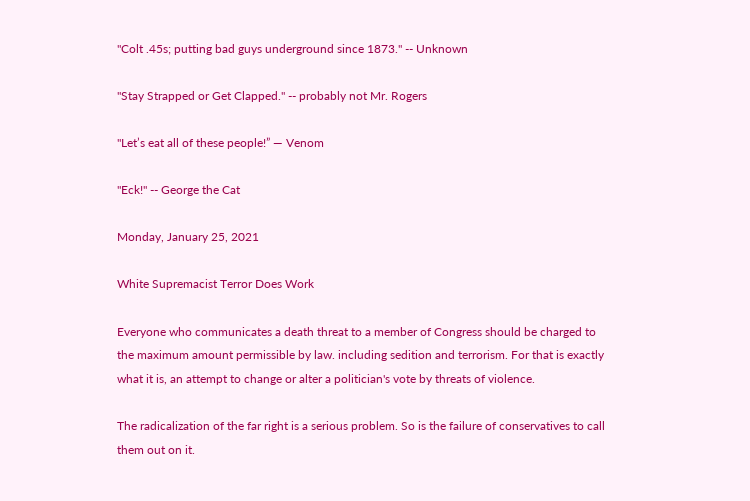"Colt .45s; putting bad guys underground since 1873." -- Unknown

"Stay Strapped or Get Clapped." -- probably not Mr. Rogers

"Let’s eat all of these people!” — Venom

"Eck!" -- George the Cat

Monday, January 25, 2021

White Supremacist Terror Does Work

Everyone who communicates a death threat to a member of Congress should be charged to the maximum amount permissible by law. including sedition and terrorism. For that is exactly what it is, an attempt to change or alter a politician's vote by threats of violence.

The radicalization of the far right is a serious problem. So is the failure of conservatives to call them out on it.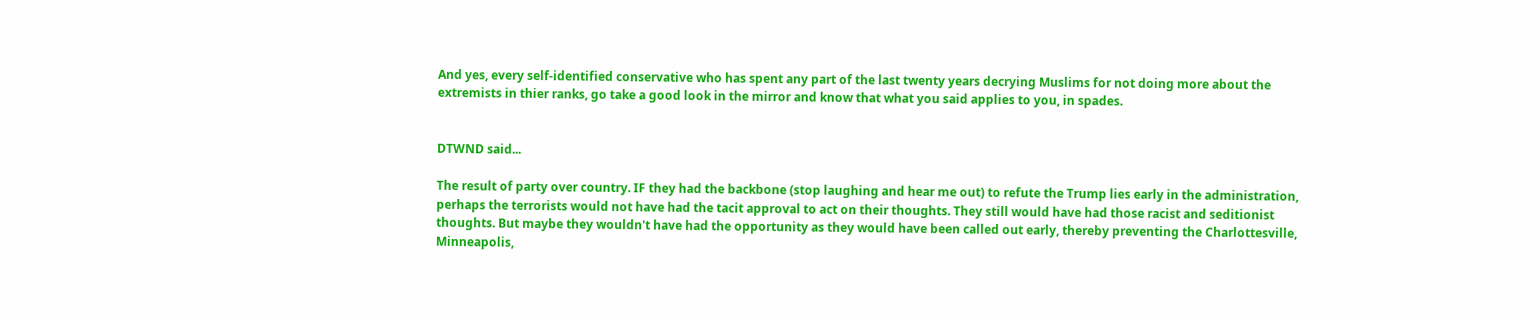And yes, every self-identified conservative who has spent any part of the last twenty years decrying Muslims for not doing more about the extremists in thier ranks, go take a good look in the mirror and know that what you said applies to you, in spades.


DTWND said...

The result of party over country. IF they had the backbone (stop laughing and hear me out) to refute the Trump lies early in the administration, perhaps the terrorists would not have had the tacit approval to act on their thoughts. They still would have had those racist and seditionist thoughts. But maybe they wouldn't have had the opportunity as they would have been called out early, thereby preventing the Charlottesville, Minneapolis,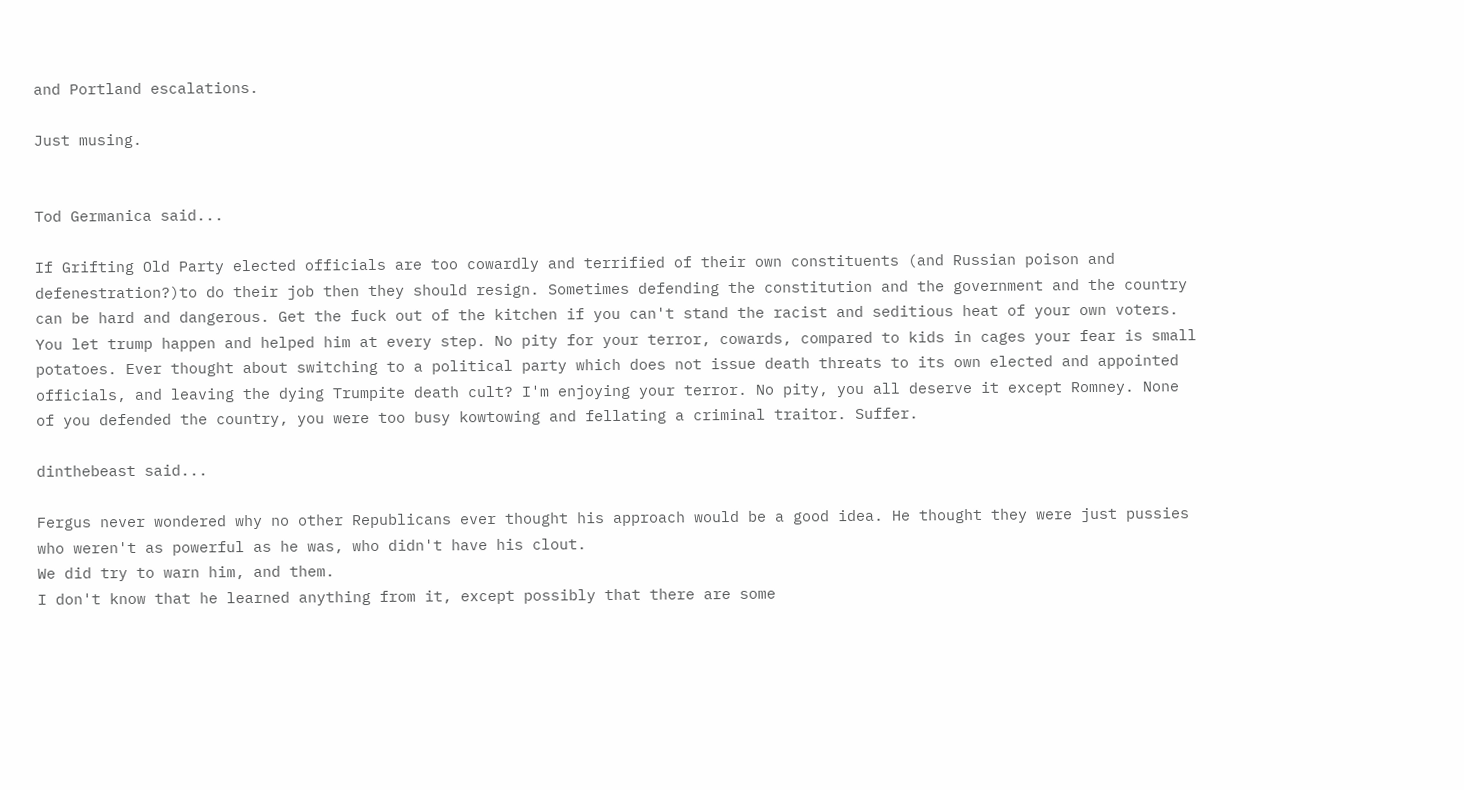and Portland escalations.

Just musing.


Tod Germanica said...

If Grifting Old Party elected officials are too cowardly and terrified of their own constituents (and Russian poison and defenestration?)to do their job then they should resign. Sometimes defending the constitution and the government and the country can be hard and dangerous. Get the fuck out of the kitchen if you can't stand the racist and seditious heat of your own voters. You let trump happen and helped him at every step. No pity for your terror, cowards, compared to kids in cages your fear is small potatoes. Ever thought about switching to a political party which does not issue death threats to its own elected and appointed officials, and leaving the dying Trumpite death cult? I'm enjoying your terror. No pity, you all deserve it except Romney. None of you defended the country, you were too busy kowtowing and fellating a criminal traitor. Suffer.

dinthebeast said...

Fergus never wondered why no other Republicans ever thought his approach would be a good idea. He thought they were just pussies who weren't as powerful as he was, who didn't have his clout.
We did try to warn him, and them.
I don't know that he learned anything from it, except possibly that there are some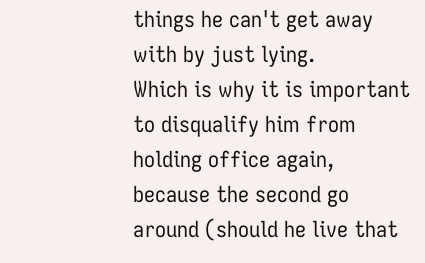things he can't get away with by just lying.
Which is why it is important to disqualify him from holding office again, because the second go around (should he live that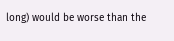long) would be worse than the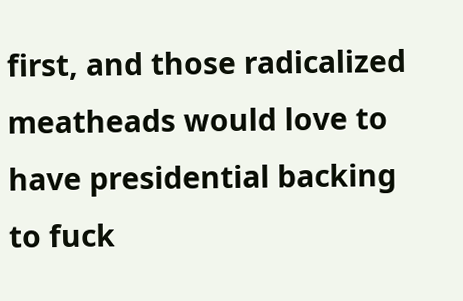first, and those radicalized meatheads would love to have presidential backing to fuck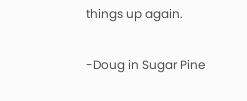things up again.

-Doug in Sugar Pine